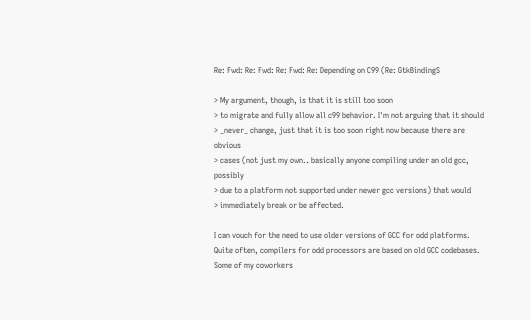Re: Fwd: Re: Fwd: Re: Fwd: Re: Depending on C99 (Re: GtkBindingS

> My argument, though, is that it is still too soon
> to migrate and fully allow all c99 behavior. I'm not arguing that it should
> _never_ change, just that it is too soon right now because there are obvious
> cases (not just my own.. basically anyone compiling under an old gcc, possibly
> due to a platform not supported under newer gcc versions) that would
> immediately break or be affected.

I can vouch for the need to use older versions of GCC for odd platforms.
Quite often, compilers for odd processors are based on old GCC codebases.
Some of my coworkers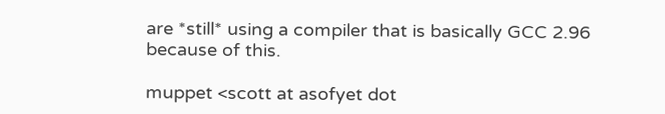are *still* using a compiler that is basically GCC 2.96
because of this.

muppet <scott at asofyet dot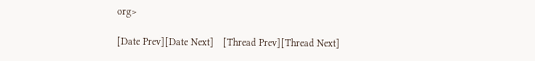org>

[Date Prev][Date Next]   [Thread Prev][Thread Next]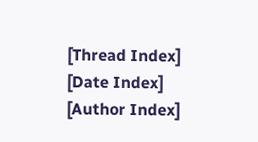[Thread Index] [Date Index] [Author Index]